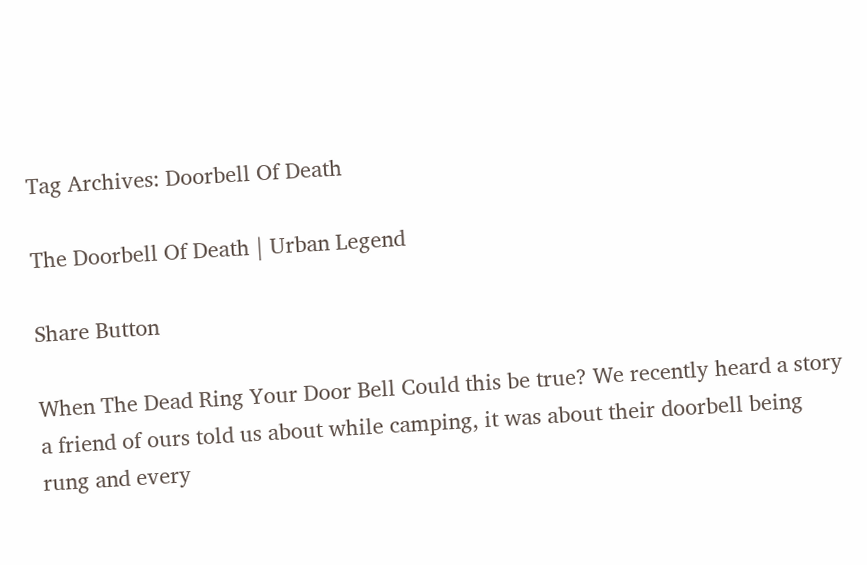Tag Archives: Doorbell Of Death

The Doorbell Of Death | Urban Legend

Share Button

When The Dead Ring Your Door Bell Could this be true? We recently heard a story a friend of ours told us about while camping, it was about their doorbell being rung and every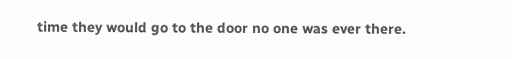time they would go to the door no one was ever there.